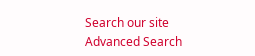Search our site
Advanced Search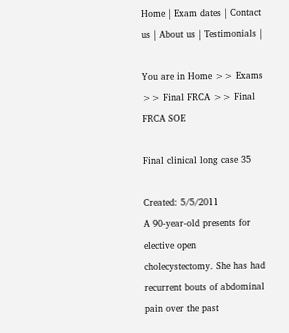Home | Exam dates | Contact us | About us | Testimonials |

You are in Home >> Exams >> Final FRCA >> Final FRCA SOE

Final clinical long case 35

Created: 5/5/2011
A 90-year-old presents for elective open cholecystectomy. She has had recurrent bouts of abdominal pain over the past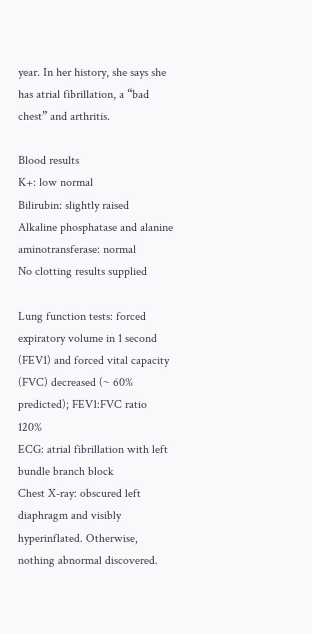year. In her history, she says she has atrial fibrillation, a “bad chest” and arthritis.

Blood results
K+: low normal
Bilirubin: slightly raised
Alkaline phosphatase and alanine aminotransferase: normal
No clotting results supplied

Lung function tests: forced expiratory volume in 1 second (FEV1) and forced vital capacity (FVC) decreased (~ 60% predicted); FEV1:FVC ratio 120%
ECG: atrial fibrillation with left bundle branch block
Chest X-ray: obscured left diaphragm and visibly hyperinflated. Otherwise, nothing abnormal discovered.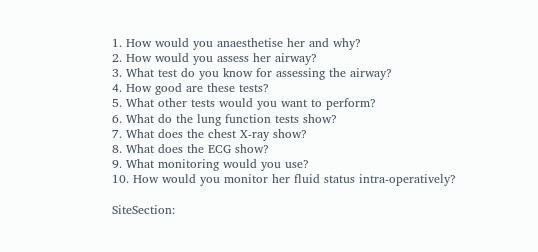1. How would you anaesthetise her and why?
2. How would you assess her airway?
3. What test do you know for assessing the airway?
4. How good are these tests?
5. What other tests would you want to perform?
6. What do the lung function tests show?
7. What does the chest X-ray show?
8. What does the ECG show?
9. What monitoring would you use?
10. How would you monitor her fluid status intra-operatively?

SiteSection: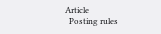Article
  Posting rules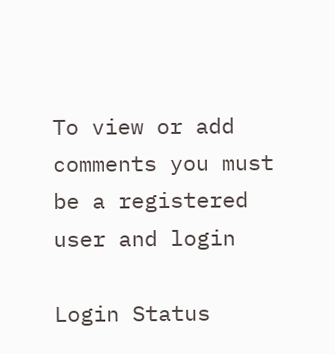To view or add comments you must be a registered user and login

Login Status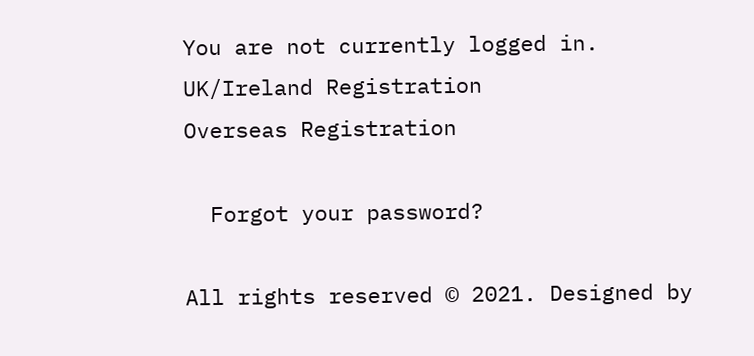You are not currently logged in.
UK/Ireland Registration
Overseas Registration

  Forgot your password?

All rights reserved © 2021. Designed by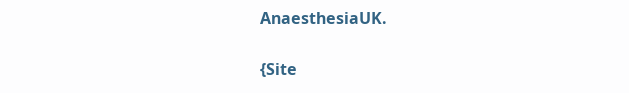AnaesthesiaUK.

{Site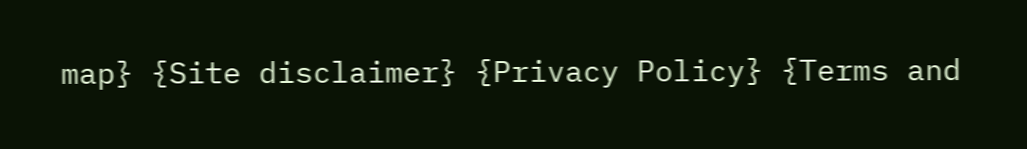map} {Site disclaimer} {Privacy Policy} {Terms and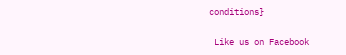conditions}

 Like us on Facebook